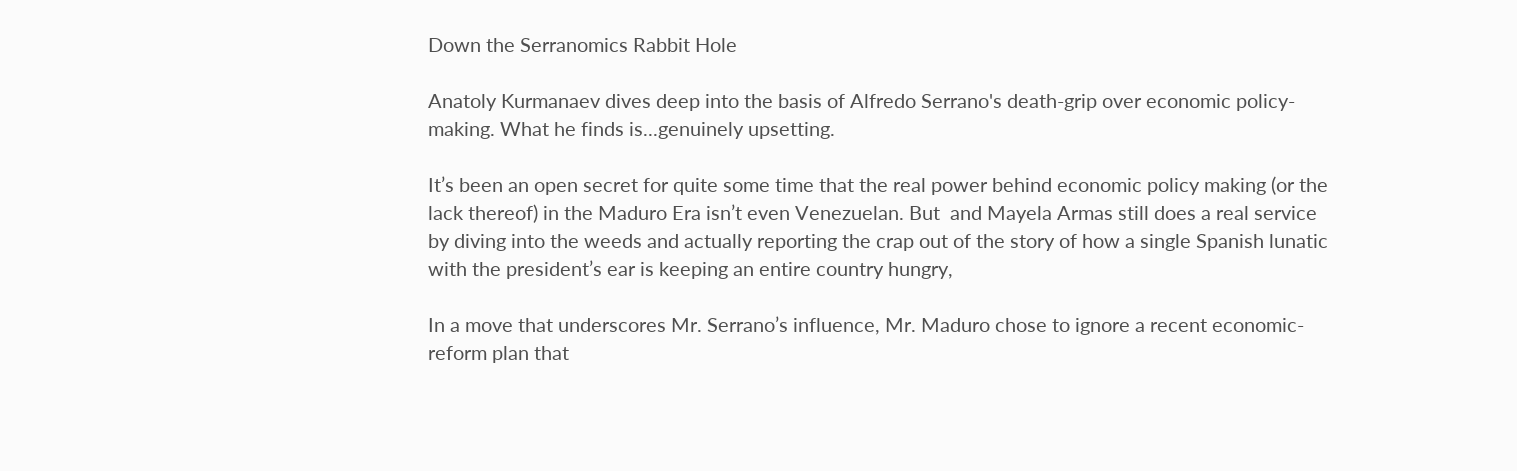Down the Serranomics Rabbit Hole

Anatoly Kurmanaev dives deep into the basis of Alfredo Serrano's death-grip over economic policy-making. What he finds is...genuinely upsetting.

It’s been an open secret for quite some time that the real power behind economic policy making (or the lack thereof) in the Maduro Era isn’t even Venezuelan. But  and Mayela Armas still does a real service by diving into the weeds and actually reporting the crap out of the story of how a single Spanish lunatic with the president’s ear is keeping an entire country hungry,

In a move that underscores Mr. Serrano’s influence, Mr. Maduro chose to ignore a recent economic-reform plan that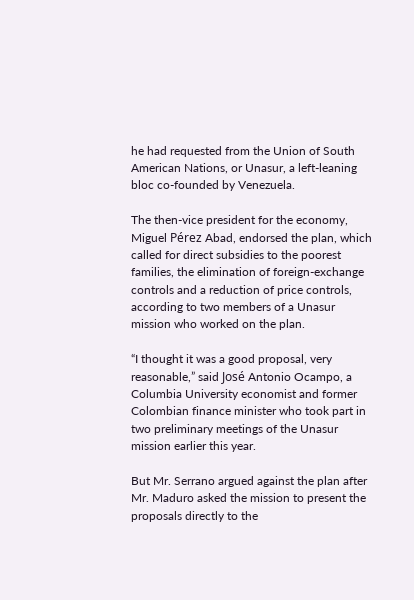he had requested from the Union of South American Nations, or Unasur, a left-leaning bloc co-founded by Venezuela.

The then-vice president for the economy, Miguel Pérez Abad, endorsed the plan, which called for direct subsidies to the poorest families, the elimination of foreign-exchange controls and a reduction of price controls, according to two members of a Unasur mission who worked on the plan.

“I thought it was a good proposal, very reasonable,” said José Antonio Ocampo, a Columbia University economist and former Colombian finance minister who took part in two preliminary meetings of the Unasur mission earlier this year.

But Mr. Serrano argued against the plan after Mr. Maduro asked the mission to present the proposals directly to the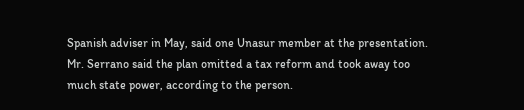Spanish adviser in May, said one Unasur member at the presentation. Mr. Serrano said the plan omitted a tax reform and took away too much state power, according to the person.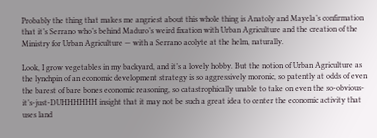Probably the thing that makes me angriest about this whole thing is Anatoly and Mayela’s confirmation that it’s Serrano who’s behind Maduro’s weird fixation with Urban Agriculture and the creation of the Ministry for Urban Agriculture — with a Serrano acolyte at the helm, naturally.

Look, I grow vegetables in my backyard, and it’s a lovely hobby. But the notion of Urban Agriculture as the lynchpin of an economic development strategy is so aggressively moronic, so patently at odds of even the barest of bare bones economic reasoning, so catastrophically unable to take on even the so-obvious-it’s-just-DUHHHHHH insight that it may not be such a great idea to center the economic activity that uses land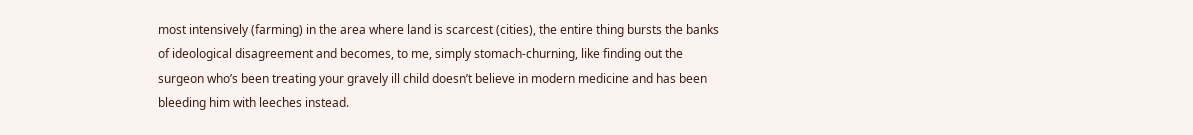most intensively (farming) in the area where land is scarcest (cities), the entire thing bursts the banks of ideological disagreement and becomes, to me, simply stomach-churning, like finding out the surgeon who’s been treating your gravely ill child doesn’t believe in modern medicine and has been bleeding him with leeches instead.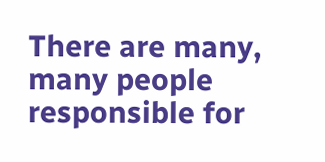There are many, many people responsible for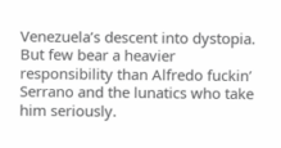Venezuela’s descent into dystopia. But few bear a heavier responsibility than Alfredo fuckin’ Serrano and the lunatics who take him seriously.